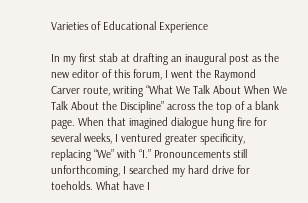Varieties of Educational Experience

In my first stab at drafting an inaugural post as the new editor of this forum, I went the Raymond Carver route, writing “What We Talk About When We Talk About the Discipline” across the top of a blank page. When that imagined dialogue hung fire for several weeks, I ventured greater specificity, replacing “We” with “I.” Pronouncements still unforthcoming, I searched my hard drive for toeholds. What have I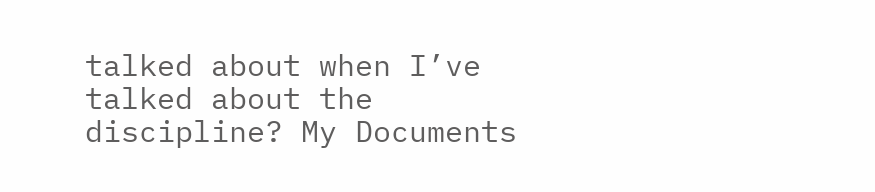talked about when I’ve talked about the discipline? My Documents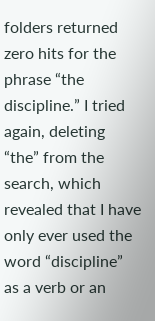folders returned zero hits for the phrase “the discipline.” I tried again, deleting “the” from the search, which revealed that I have only ever used the word “discipline” as a verb or an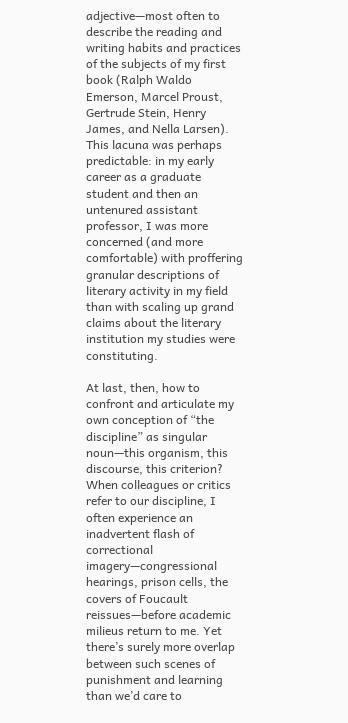adjective—most often to describe the reading and writing habits and practices of the subjects of my first book (Ralph Waldo Emerson, Marcel Proust, Gertrude Stein, Henry James, and Nella Larsen). This lacuna was perhaps predictable: in my early career as a graduate student and then an untenured assistant professor, I was more concerned (and more comfortable) with proffering granular descriptions of literary activity in my field than with scaling up grand claims about the literary institution my studies were constituting.

At last, then, how to confront and articulate my own conception of “the discipline” as singular noun—this organism, this discourse, this criterion? When colleagues or critics refer to our discipline, I often experience an inadvertent flash of correctional imagery—congressional hearings, prison cells, the covers of Foucault reissues—before academic milieus return to me. Yet there’s surely more overlap between such scenes of punishment and learning than we’d care to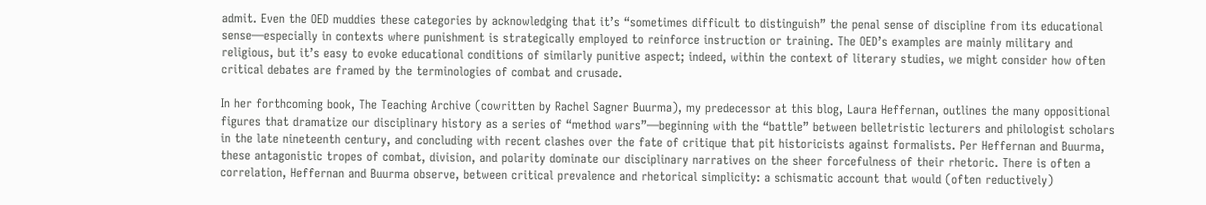admit. Even the OED muddies these categories by acknowledging that it’s “sometimes difficult to distinguish” the penal sense of discipline from its educational sense—especially in contexts where punishment is strategically employed to reinforce instruction or training. The OED’s examples are mainly military and religious, but it’s easy to evoke educational conditions of similarly punitive aspect; indeed, within the context of literary studies, we might consider how often critical debates are framed by the terminologies of combat and crusade.

In her forthcoming book, The Teaching Archive (cowritten by Rachel Sagner Buurma), my predecessor at this blog, Laura Heffernan, outlines the many oppositional figures that dramatize our disciplinary history as a series of “method wars”—beginning with the “battle” between belletristic lecturers and philologist scholars in the late nineteenth century, and concluding with recent clashes over the fate of critique that pit historicists against formalists. Per Heffernan and Buurma, these antagonistic tropes of combat, division, and polarity dominate our disciplinary narratives on the sheer forcefulness of their rhetoric. There is often a correlation, Heffernan and Buurma observe, between critical prevalence and rhetorical simplicity: a schismatic account that would (often reductively)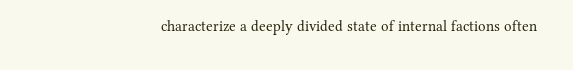characterize a deeply divided state of internal factions often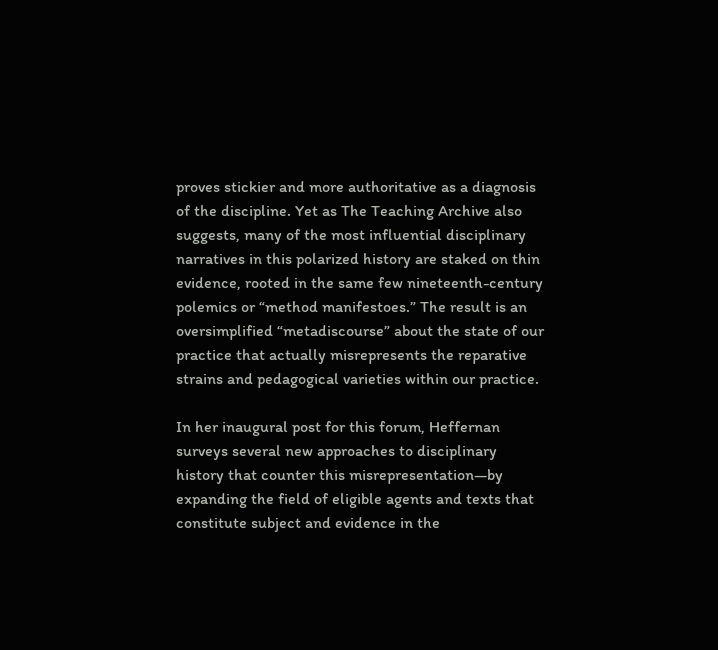proves stickier and more authoritative as a diagnosis of the discipline. Yet as The Teaching Archive also suggests, many of the most influential disciplinary narratives in this polarized history are staked on thin evidence, rooted in the same few nineteenth-century polemics or “method manifestoes.” The result is an oversimplified “metadiscourse” about the state of our practice that actually misrepresents the reparative strains and pedagogical varieties within our practice.

In her inaugural post for this forum, Heffernan surveys several new approaches to disciplinary history that counter this misrepresentation—by expanding the field of eligible agents and texts that constitute subject and evidence in the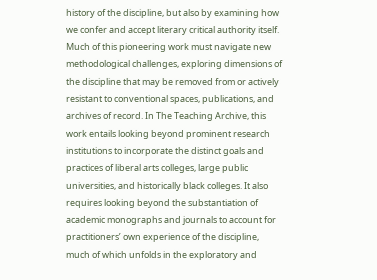history of the discipline, but also by examining how we confer and accept literary critical authority itself. Much of this pioneering work must navigate new methodological challenges, exploring dimensions of the discipline that may be removed from or actively resistant to conventional spaces, publications, and archives of record. In The Teaching Archive, this work entails looking beyond prominent research institutions to incorporate the distinct goals and practices of liberal arts colleges, large public universities, and historically black colleges. It also requires looking beyond the substantiation of academic monographs and journals to account for practitioners’ own experience of the discipline, much of which unfolds in the exploratory and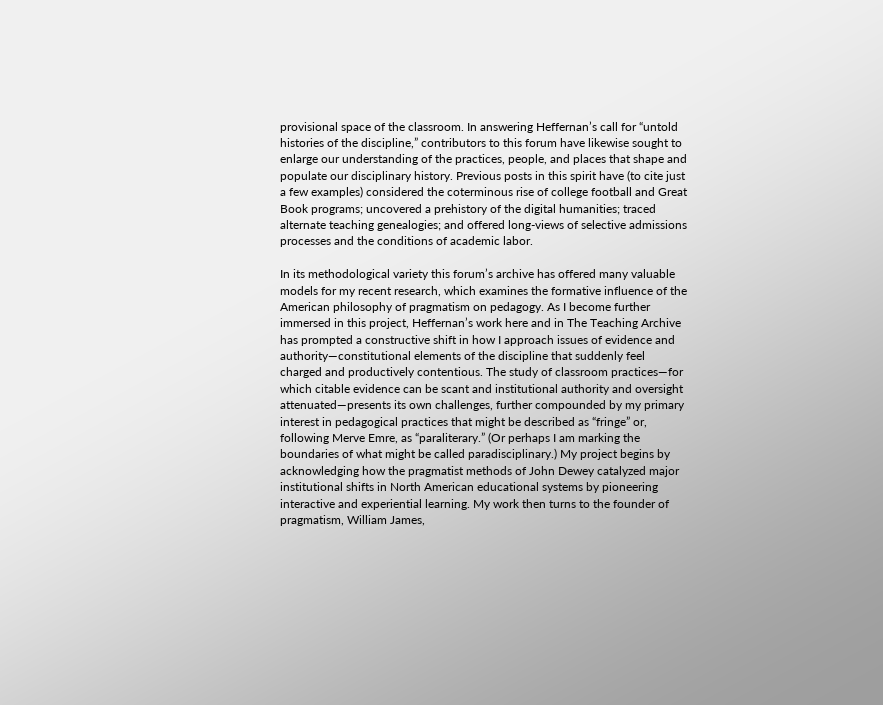provisional space of the classroom. In answering Heffernan’s call for “untold histories of the discipline,” contributors to this forum have likewise sought to enlarge our understanding of the practices, people, and places that shape and populate our disciplinary history. Previous posts in this spirit have (to cite just a few examples) considered the coterminous rise of college football and Great Book programs; uncovered a prehistory of the digital humanities; traced alternate teaching genealogies; and offered long-views of selective admissions processes and the conditions of academic labor.

In its methodological variety this forum’s archive has offered many valuable models for my recent research, which examines the formative influence of the American philosophy of pragmatism on pedagogy. As I become further immersed in this project, Heffernan’s work here and in The Teaching Archive has prompted a constructive shift in how I approach issues of evidence and authority—constitutional elements of the discipline that suddenly feel charged and productively contentious. The study of classroom practices—for which citable evidence can be scant and institutional authority and oversight attenuated—presents its own challenges, further compounded by my primary interest in pedagogical practices that might be described as “fringe” or, following Merve Emre, as “paraliterary.” (Or perhaps I am marking the boundaries of what might be called paradisciplinary.) My project begins by acknowledging how the pragmatist methods of John Dewey catalyzed major institutional shifts in North American educational systems by pioneering interactive and experiential learning. My work then turns to the founder of pragmatism, William James,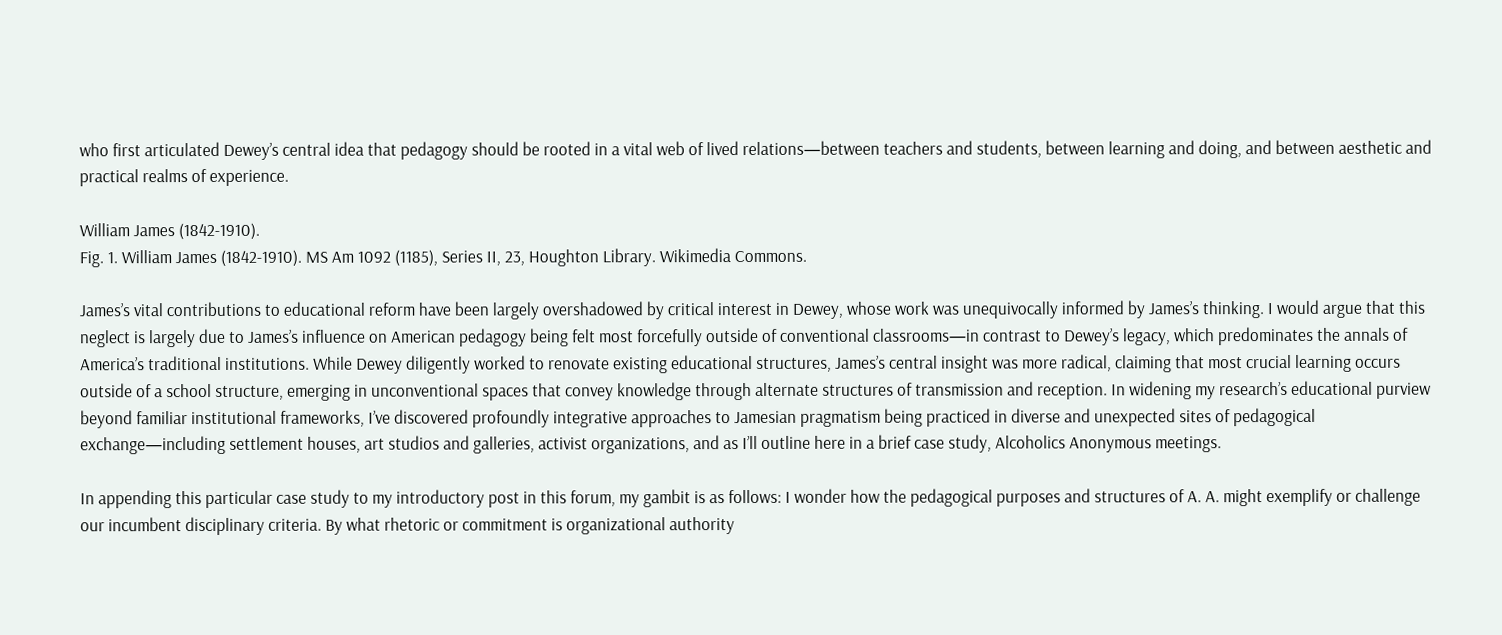who first articulated Dewey’s central idea that pedagogy should be rooted in a vital web of lived relations—between teachers and students, between learning and doing, and between aesthetic and practical realms of experience.

William James (1842-1910).
Fig. 1. William James (1842-1910). MS Am 1092 (1185), Series II, 23, Houghton Library. Wikimedia Commons.

James’s vital contributions to educational reform have been largely overshadowed by critical interest in Dewey, whose work was unequivocally informed by James’s thinking. I would argue that this neglect is largely due to James’s influence on American pedagogy being felt most forcefully outside of conventional classrooms—in contrast to Dewey’s legacy, which predominates the annals of America’s traditional institutions. While Dewey diligently worked to renovate existing educational structures, James’s central insight was more radical, claiming that most crucial learning occurs outside of a school structure, emerging in unconventional spaces that convey knowledge through alternate structures of transmission and reception. In widening my research’s educational purview beyond familiar institutional frameworks, I’ve discovered profoundly integrative approaches to Jamesian pragmatism being practiced in diverse and unexpected sites of pedagogical exchange—including settlement houses, art studios and galleries, activist organizations, and as I’ll outline here in a brief case study, Alcoholics Anonymous meetings.

In appending this particular case study to my introductory post in this forum, my gambit is as follows: I wonder how the pedagogical purposes and structures of A. A. might exemplify or challenge our incumbent disciplinary criteria. By what rhetoric or commitment is organizational authority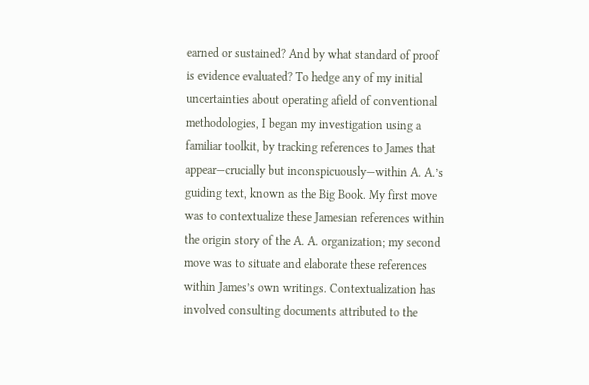earned or sustained? And by what standard of proof is evidence evaluated? To hedge any of my initial uncertainties about operating afield of conventional methodologies, I began my investigation using a familiar toolkit, by tracking references to James that appear—crucially but inconspicuously—within A. A.’s guiding text, known as the Big Book. My first move was to contextualize these Jamesian references within the origin story of the A. A. organization; my second move was to situate and elaborate these references within James’s own writings. Contextualization has involved consulting documents attributed to the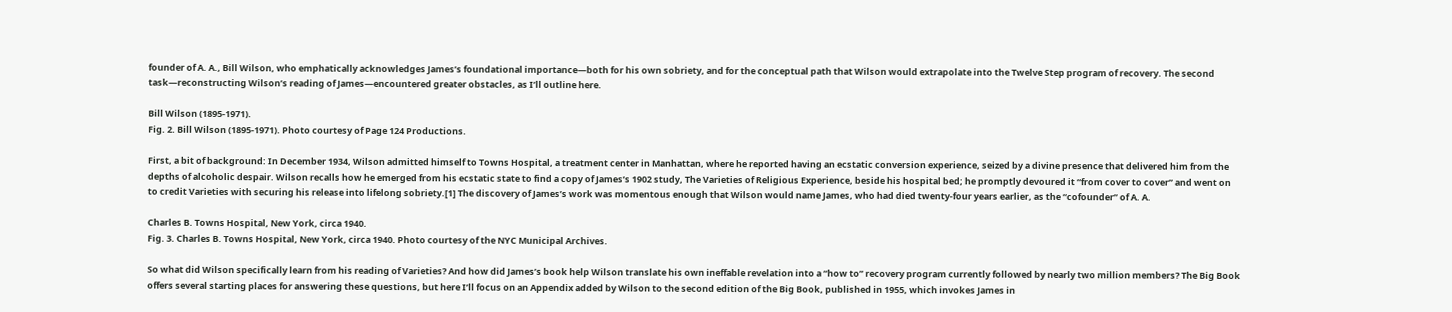founder of A. A., Bill Wilson, who emphatically acknowledges James’s foundational importance—both for his own sobriety, and for the conceptual path that Wilson would extrapolate into the Twelve Step program of recovery. The second task—reconstructing Wilson’s reading of James—encountered greater obstacles, as I’ll outline here.

Bill Wilson (1895-1971).
Fig. 2. Bill Wilson (1895-1971). Photo courtesy of Page 124 Productions.

First, a bit of background: In December 1934, Wilson admitted himself to Towns Hospital, a treatment center in Manhattan, where he reported having an ecstatic conversion experience, seized by a divine presence that delivered him from the depths of alcoholic despair. Wilson recalls how he emerged from his ecstatic state to find a copy of James’s 1902 study, The Varieties of Religious Experience, beside his hospital bed; he promptly devoured it “from cover to cover” and went on to credit Varieties with securing his release into lifelong sobriety.[1] The discovery of James’s work was momentous enough that Wilson would name James, who had died twenty-four years earlier, as the “cofounder” of A. A.

Charles B. Towns Hospital, New York, circa 1940.
Fig. 3. Charles B. Towns Hospital, New York, circa 1940. Photo courtesy of the NYC Municipal Archives.

So what did Wilson specifically learn from his reading of Varieties? And how did James’s book help Wilson translate his own ineffable revelation into a “how to” recovery program currently followed by nearly two million members? The Big Book offers several starting places for answering these questions, but here I’ll focus on an Appendix added by Wilson to the second edition of the Big Book, published in 1955, which invokes James in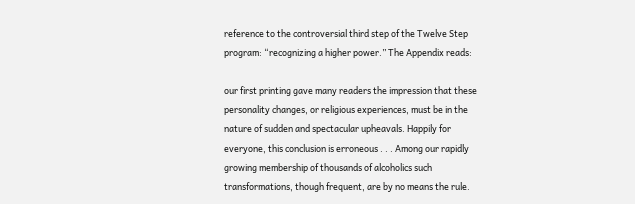reference to the controversial third step of the Twelve Step program: “recognizing a higher power.” The Appendix reads:

our first printing gave many readers the impression that these personality changes, or religious experiences, must be in the nature of sudden and spectacular upheavals. Happily for everyone, this conclusion is erroneous . . . Among our rapidly growing membership of thousands of alcoholics such transformations, though frequent, are by no means the rule.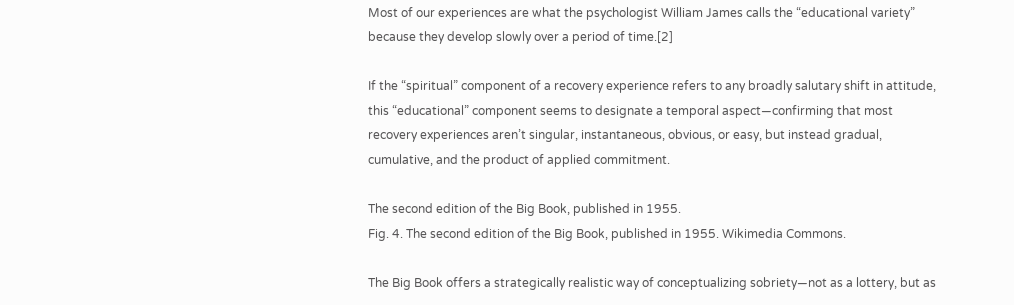Most of our experiences are what the psychologist William James calls the “educational variety” because they develop slowly over a period of time.[2]

If the “spiritual” component of a recovery experience refers to any broadly salutary shift in attitude, this “educational” component seems to designate a temporal aspect—confirming that most recovery experiences aren’t singular, instantaneous, obvious, or easy, but instead gradual, cumulative, and the product of applied commitment.

The second edition of the Big Book, published in 1955.
Fig. 4. The second edition of the Big Book, published in 1955. Wikimedia Commons.

The Big Book offers a strategically realistic way of conceptualizing sobriety—not as a lottery, but as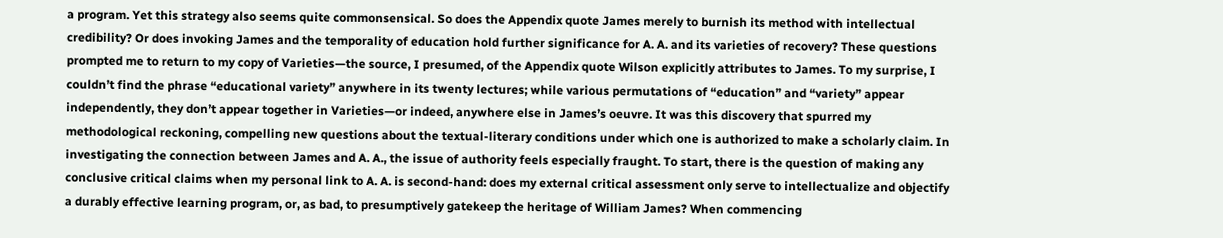a program. Yet this strategy also seems quite commonsensical. So does the Appendix quote James merely to burnish its method with intellectual credibility? Or does invoking James and the temporality of education hold further significance for A. A. and its varieties of recovery? These questions prompted me to return to my copy of Varieties—the source, I presumed, of the Appendix quote Wilson explicitly attributes to James. To my surprise, I couldn’t find the phrase “educational variety” anywhere in its twenty lectures; while various permutations of “education” and “variety” appear independently, they don’t appear together in Varieties—or indeed, anywhere else in James’s oeuvre. It was this discovery that spurred my methodological reckoning, compelling new questions about the textual-literary conditions under which one is authorized to make a scholarly claim. In investigating the connection between James and A. A., the issue of authority feels especially fraught. To start, there is the question of making any conclusive critical claims when my personal link to A. A. is second-hand: does my external critical assessment only serve to intellectualize and objectify a durably effective learning program, or, as bad, to presumptively gatekeep the heritage of William James? When commencing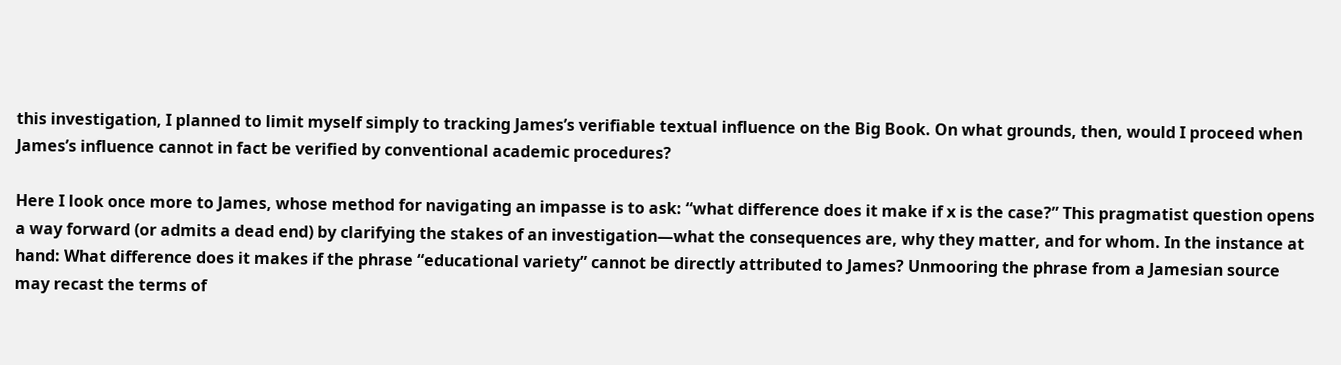this investigation, I planned to limit myself simply to tracking James’s verifiable textual influence on the Big Book. On what grounds, then, would I proceed when James’s influence cannot in fact be verified by conventional academic procedures?

Here I look once more to James, whose method for navigating an impasse is to ask: “what difference does it make if x is the case?” This pragmatist question opens a way forward (or admits a dead end) by clarifying the stakes of an investigation—what the consequences are, why they matter, and for whom. In the instance at hand: What difference does it makes if the phrase “educational variety” cannot be directly attributed to James? Unmooring the phrase from a Jamesian source may recast the terms of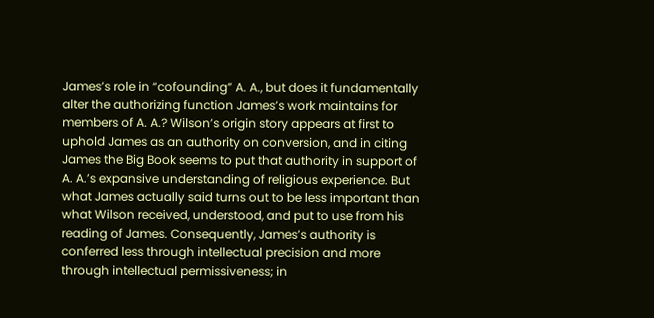James’s role in “cofounding” A. A., but does it fundamentally alter the authorizing function James’s work maintains for members of A. A.? Wilson’s origin story appears at first to uphold James as an authority on conversion, and in citing James the Big Book seems to put that authority in support of A. A.’s expansive understanding of religious experience. But what James actually said turns out to be less important than what Wilson received, understood, and put to use from his reading of James. Consequently, James’s authority is conferred less through intellectual precision and more through intellectual permissiveness; in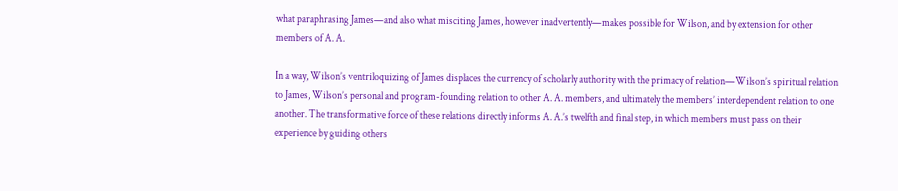what paraphrasing James—and also what misciting James, however inadvertently—makes possible for Wilson, and by extension for other members of A. A.

In a way, Wilson’s ventriloquizing of James displaces the currency of scholarly authority with the primacy of relation—Wilson’s spiritual relation to James, Wilson’s personal and program-founding relation to other A. A. members, and ultimately the members’ interdependent relation to one another. The transformative force of these relations directly informs A. A.’s twelfth and final step, in which members must pass on their experience by guiding others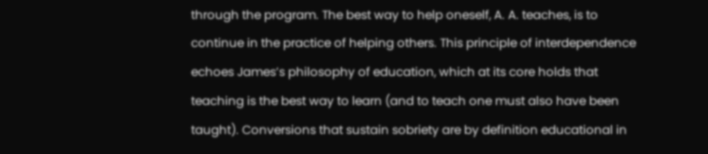through the program. The best way to help oneself, A. A. teaches, is to continue in the practice of helping others. This principle of interdependence echoes James’s philosophy of education, which at its core holds that teaching is the best way to learn (and to teach one must also have been taught). Conversions that sustain sobriety are by definition educational in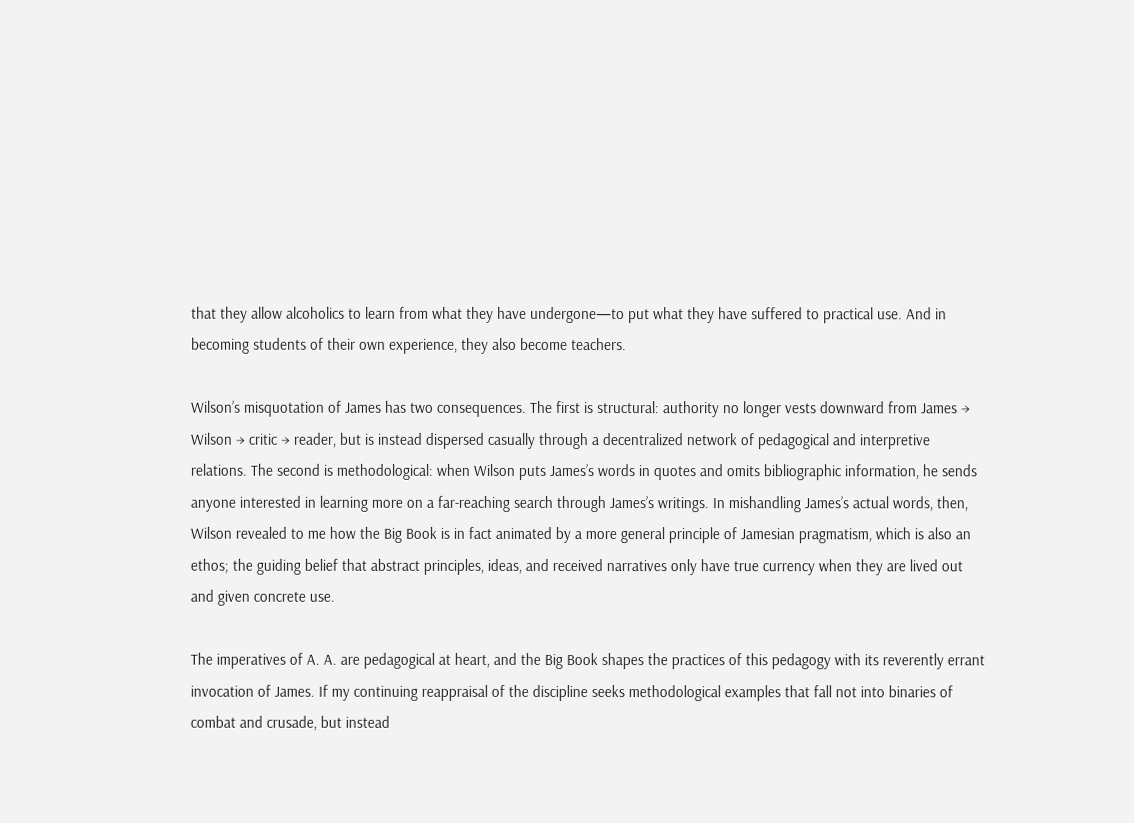that they allow alcoholics to learn from what they have undergone—to put what they have suffered to practical use. And in becoming students of their own experience, they also become teachers.

Wilson’s misquotation of James has two consequences. The first is structural: authority no longer vests downward from James → Wilson → critic → reader, but is instead dispersed casually through a decentralized network of pedagogical and interpretive relations. The second is methodological: when Wilson puts James’s words in quotes and omits bibliographic information, he sends anyone interested in learning more on a far-reaching search through James’s writings. In mishandling James’s actual words, then, Wilson revealed to me how the Big Book is in fact animated by a more general principle of Jamesian pragmatism, which is also an ethos; the guiding belief that abstract principles, ideas, and received narratives only have true currency when they are lived out and given concrete use.

The imperatives of A. A. are pedagogical at heart, and the Big Book shapes the practices of this pedagogy with its reverently errant invocation of James. If my continuing reappraisal of the discipline seeks methodological examples that fall not into binaries of combat and crusade, but instead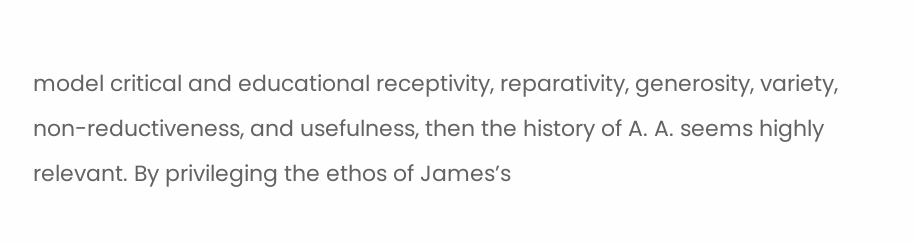model critical and educational receptivity, reparativity, generosity, variety, non-reductiveness, and usefulness, then the history of A. A. seems highly relevant. By privileging the ethos of James’s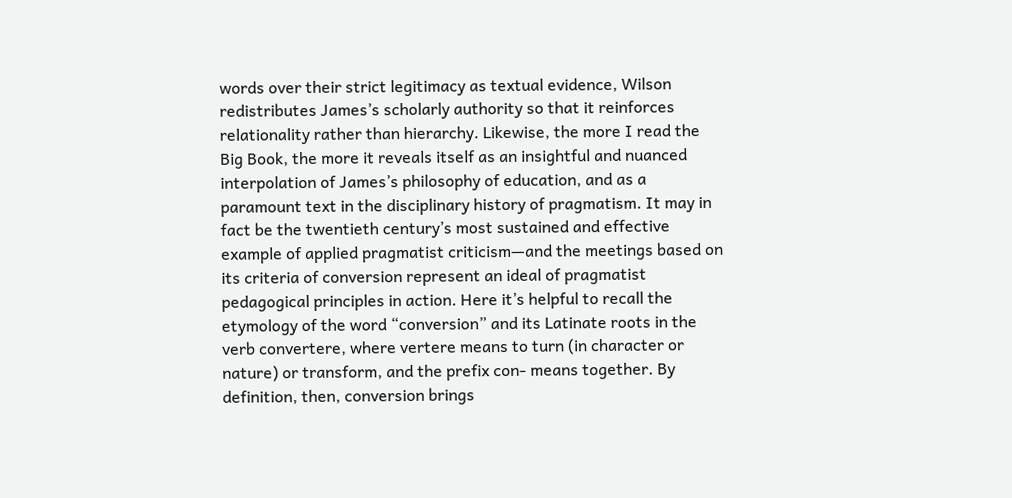words over their strict legitimacy as textual evidence, Wilson redistributes James’s scholarly authority so that it reinforces relationality rather than hierarchy. Likewise, the more I read the Big Book, the more it reveals itself as an insightful and nuanced interpolation of James’s philosophy of education, and as a paramount text in the disciplinary history of pragmatism. It may in fact be the twentieth century’s most sustained and effective example of applied pragmatist criticism—and the meetings based on its criteria of conversion represent an ideal of pragmatist pedagogical principles in action. Here it’s helpful to recall the etymology of the word “conversion” and its Latinate roots in the verb convertere, where vertere means to turn (in character or nature) or transform, and the prefix con- means together. By definition, then, conversion brings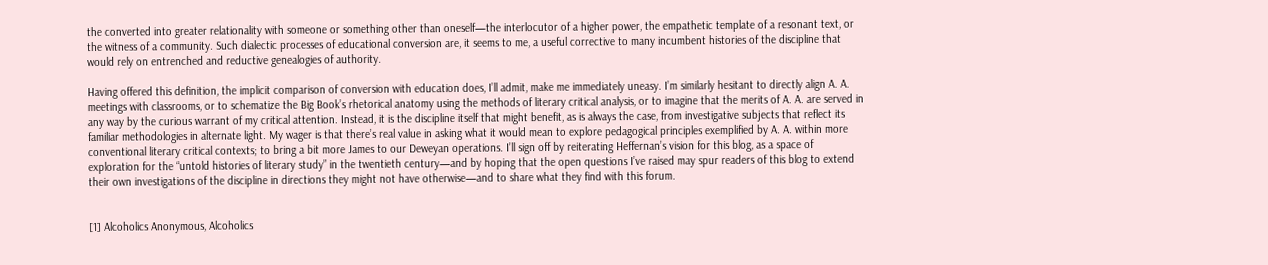the converted into greater relationality with someone or something other than oneself—the interlocutor of a higher power, the empathetic template of a resonant text, or the witness of a community. Such dialectic processes of educational conversion are, it seems to me, a useful corrective to many incumbent histories of the discipline that would rely on entrenched and reductive genealogies of authority.

Having offered this definition, the implicit comparison of conversion with education does, I’ll admit, make me immediately uneasy. I’m similarly hesitant to directly align A. A. meetings with classrooms, or to schematize the Big Book’s rhetorical anatomy using the methods of literary critical analysis, or to imagine that the merits of A. A. are served in any way by the curious warrant of my critical attention. Instead, it is the discipline itself that might benefit, as is always the case, from investigative subjects that reflect its familiar methodologies in alternate light. My wager is that there’s real value in asking what it would mean to explore pedagogical principles exemplified by A. A. within more conventional literary critical contexts; to bring a bit more James to our Deweyan operations. I’ll sign off by reiterating Heffernan’s vision for this blog, as a space of exploration for the “untold histories of literary study” in the twentieth century—and by hoping that the open questions I’ve raised may spur readers of this blog to extend their own investigations of the discipline in directions they might not have otherwise—and to share what they find with this forum.


[1] Alcoholics Anonymous, Alcoholics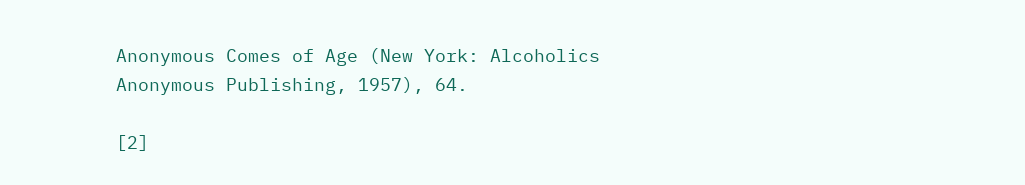Anonymous Comes of Age (New York: Alcoholics Anonymous Publishing, 1957), 64.

[2]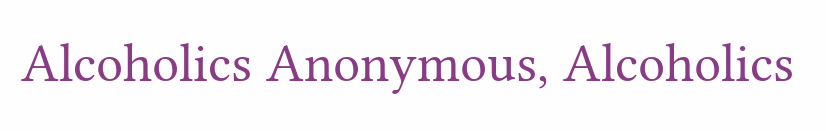Alcoholics Anonymous, Alcoholics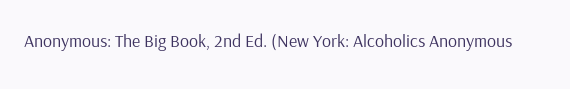Anonymous: The Big Book, 2nd Ed. (New York: Alcoholics Anonymous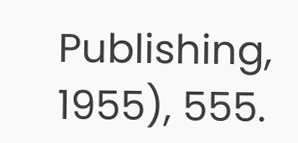Publishing, 1955), 555.